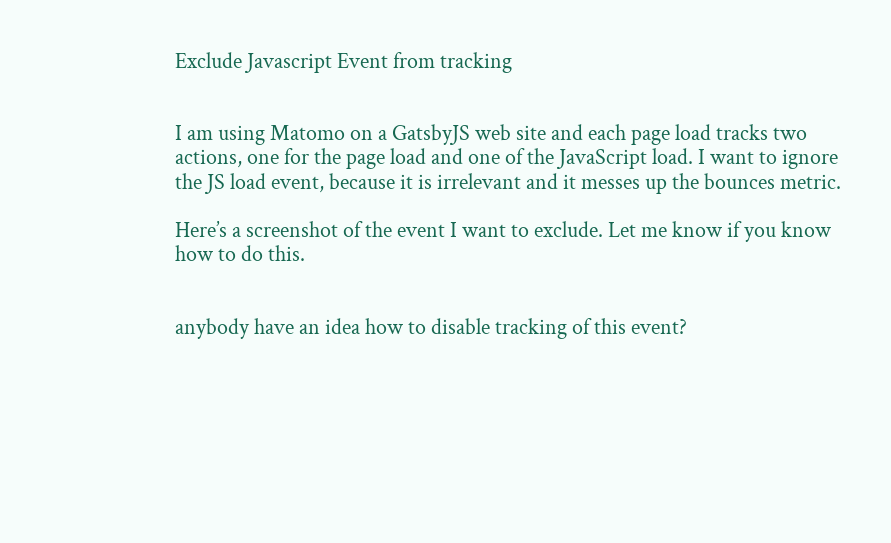Exclude Javascript Event from tracking


I am using Matomo on a GatsbyJS web site and each page load tracks two actions, one for the page load and one of the JavaScript load. I want to ignore the JS load event, because it is irrelevant and it messes up the bounces metric.

Here’s a screenshot of the event I want to exclude. Let me know if you know how to do this.


anybody have an idea how to disable tracking of this event?